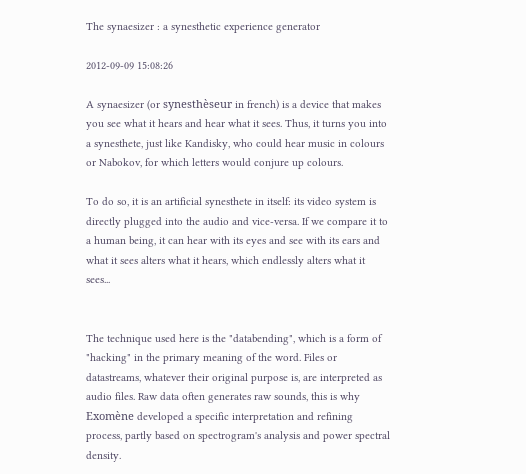The synaesizer : a synesthetic experience generator

2012-09-09 15:08:26

A synaesizer (or synesthèseur in french) is a device that makes you see what it hears and hear what it sees. Thus, it turns you into a synesthete, just like Kandisky, who could hear music in colours or Nabokov, for which letters would conjure up colours.

To do so, it is an artificial synesthete in itself: its video system is directly plugged into the audio and vice-versa. If we compare it to a human being, it can hear with its eyes and see with its ears and what it sees alters what it hears, which endlessly alters what it sees...


The technique used here is the "databending", which is a form of "hacking" in the primary meaning of the word. Files or datastreams, whatever their original purpose is, are interpreted as audio files. Raw data often generates raw sounds, this is why Exomène developed a specific interpretation and refining process, partly based on spectrogram's analysis and power spectral density.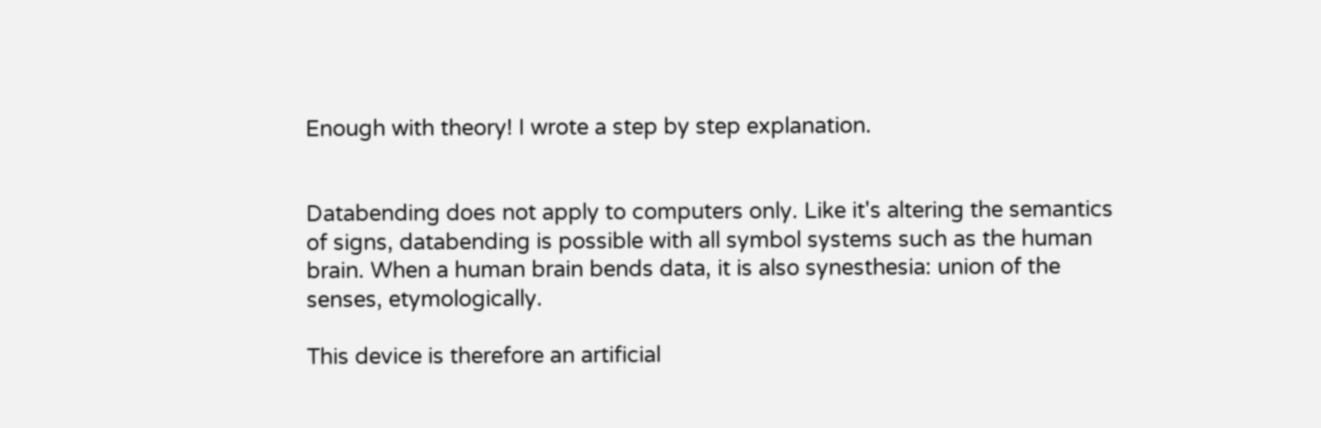Enough with theory! I wrote a step by step explanation.


Databending does not apply to computers only. Like it's altering the semantics of signs, databending is possible with all symbol systems such as the human brain. When a human brain bends data, it is also synesthesia: union of the senses, etymologically.

This device is therefore an artificial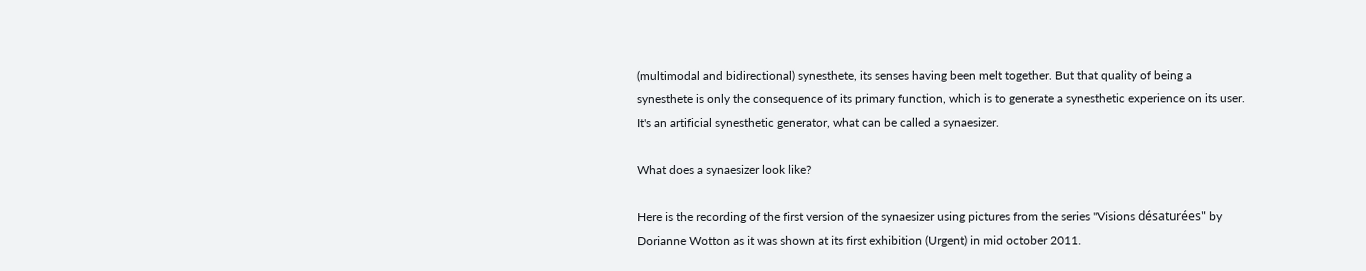(multimodal and bidirectional) synesthete, its senses having been melt together. But that quality of being a synesthete is only the consequence of its primary function, which is to generate a synesthetic experience on its user. It's an artificial synesthetic generator, what can be called a synaesizer.

What does a synaesizer look like?

Here is the recording of the first version of the synaesizer using pictures from the series "Visions désaturées" by Dorianne Wotton as it was shown at its first exhibition (Urgent) in mid october 2011.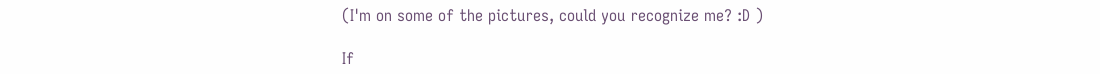(I'm on some of the pictures, could you recognize me? :D )

If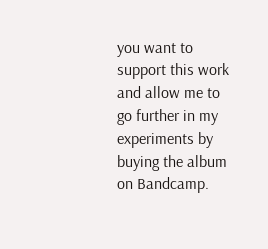you want to support this work and allow me to go further in my experiments by buying the album on Bandcamp.